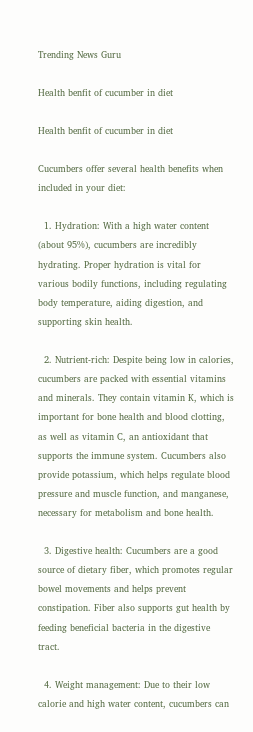Trending News Guru

Health benfit of cucumber in diet

Health benfit of cucumber in diet

Cucumbers offer several health benefits when included in your diet:

  1. Hydration: With a high water content (about 95%), cucumbers are incredibly hydrating. Proper hydration is vital for various bodily functions, including regulating body temperature, aiding digestion, and supporting skin health.

  2. Nutrient-rich: Despite being low in calories, cucumbers are packed with essential vitamins and minerals. They contain vitamin K, which is important for bone health and blood clotting, as well as vitamin C, an antioxidant that supports the immune system. Cucumbers also provide potassium, which helps regulate blood pressure and muscle function, and manganese, necessary for metabolism and bone health.

  3. Digestive health: Cucumbers are a good source of dietary fiber, which promotes regular bowel movements and helps prevent constipation. Fiber also supports gut health by feeding beneficial bacteria in the digestive tract.

  4. Weight management: Due to their low calorie and high water content, cucumbers can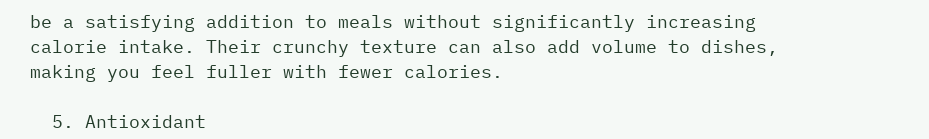be a satisfying addition to meals without significantly increasing calorie intake. Their crunchy texture can also add volume to dishes, making you feel fuller with fewer calories.

  5. Antioxidant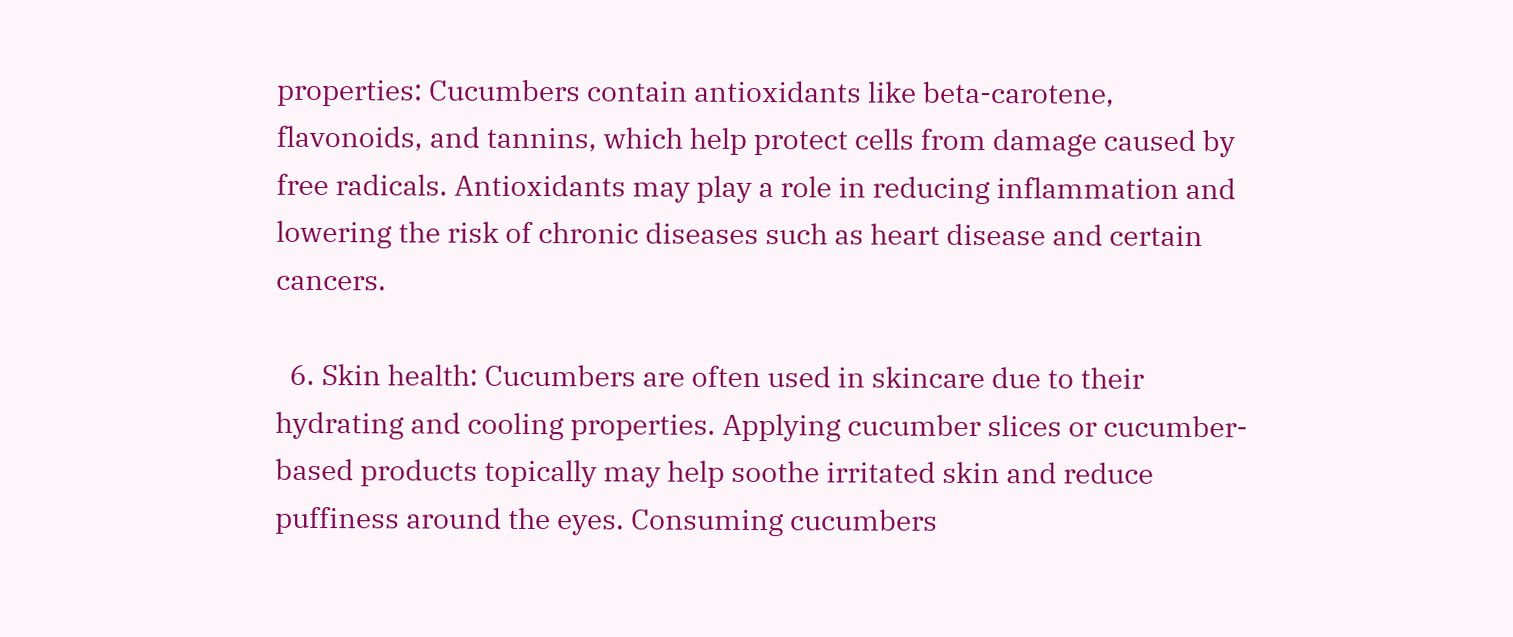properties: Cucumbers contain antioxidants like beta-carotene, flavonoids, and tannins, which help protect cells from damage caused by free radicals. Antioxidants may play a role in reducing inflammation and lowering the risk of chronic diseases such as heart disease and certain cancers.

  6. Skin health: Cucumbers are often used in skincare due to their hydrating and cooling properties. Applying cucumber slices or cucumber-based products topically may help soothe irritated skin and reduce puffiness around the eyes. Consuming cucumbers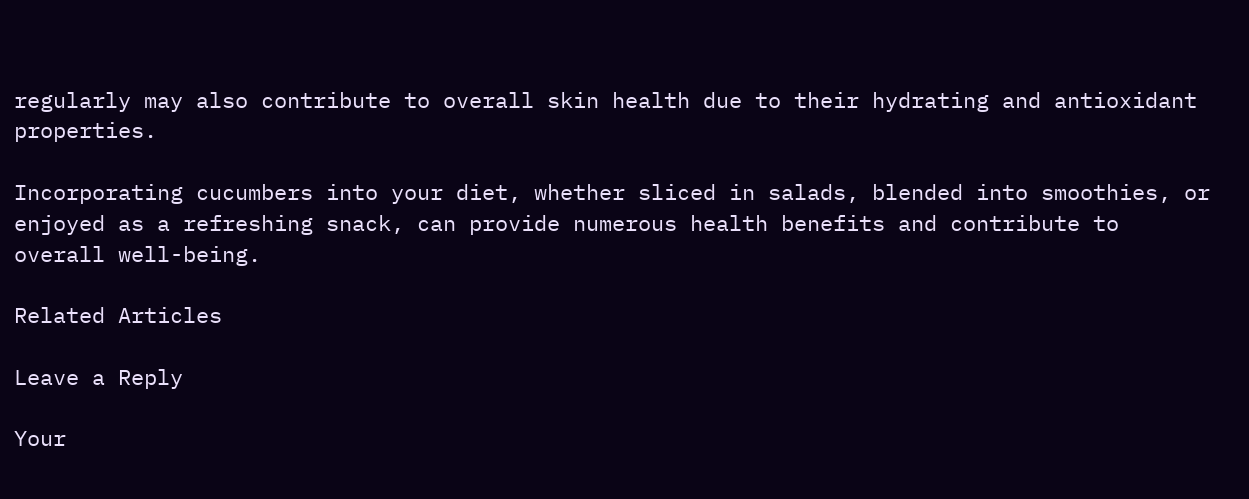regularly may also contribute to overall skin health due to their hydrating and antioxidant properties.

Incorporating cucumbers into your diet, whether sliced in salads, blended into smoothies, or enjoyed as a refreshing snack, can provide numerous health benefits and contribute to overall well-being.

Related Articles

Leave a Reply

Your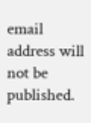email address will not be published.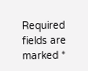Required fields are marked *